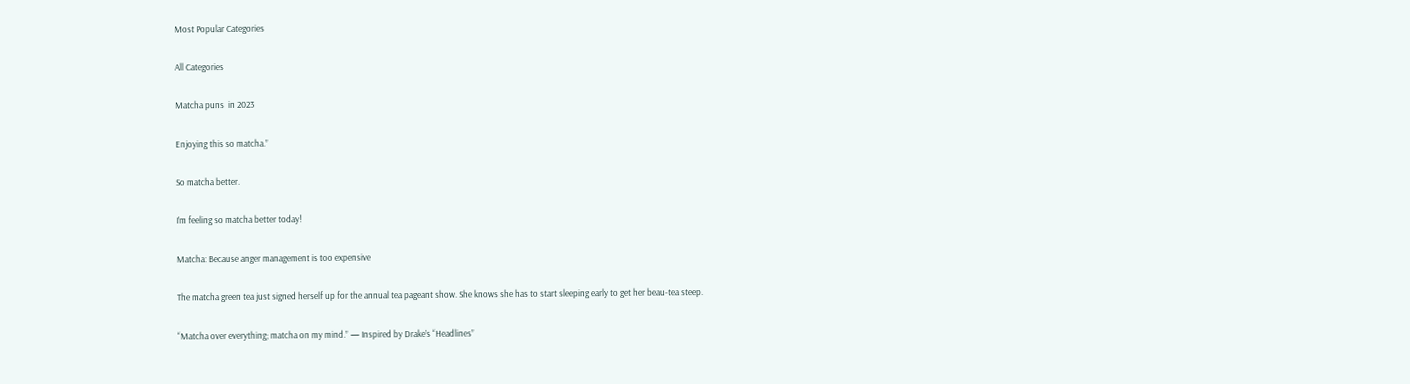Most Popular Categories

All Categories

Matcha puns  in 2023

Enjoying this so matcha.”

So matcha better.

I’m feeling so matcha better today!

Matcha: Because anger management is too expensive

The matcha green tea just signed herself up for the annual tea pageant show. She knows she has to start sleeping early to get her beau-tea steep.

“Matcha over everything; matcha on my mind.” — Inspired by Drake’s “Headlines”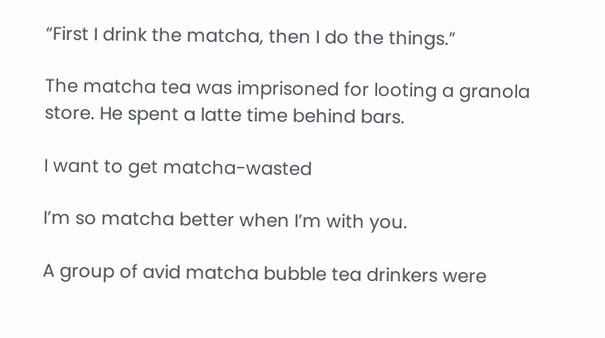“First I drink the matcha, then I do the things.”

The matcha tea was imprisoned for looting a granola store. He spent a latte time behind bars.

I want to get matcha-wasted

I’m so matcha better when I’m with you.

A group of avid matcha bubble tea drinkers were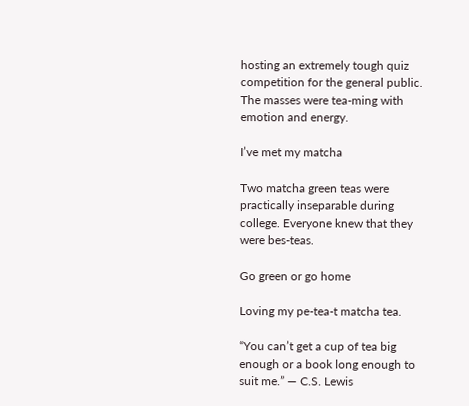hosting an extremely tough quiz competition for the general public. The masses were tea-ming with emotion and energy.

I’ve met my matcha

Two matcha green teas were practically inseparable during college. Everyone knew that they were bes-teas.

Go green or go home

Loving my pe-tea-t matcha tea.

“You can’t get a cup of tea big enough or a book long enough to suit me.” — C.S. Lewis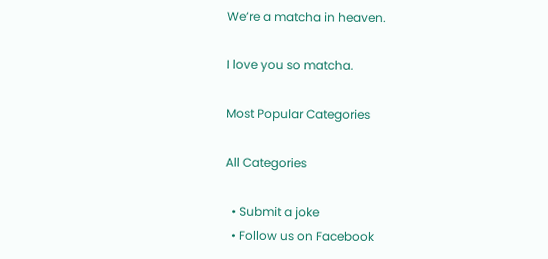We’re a matcha in heaven.

I love you so matcha.

Most Popular Categories

All Categories

  • Submit a joke
  • Follow us on Facebook